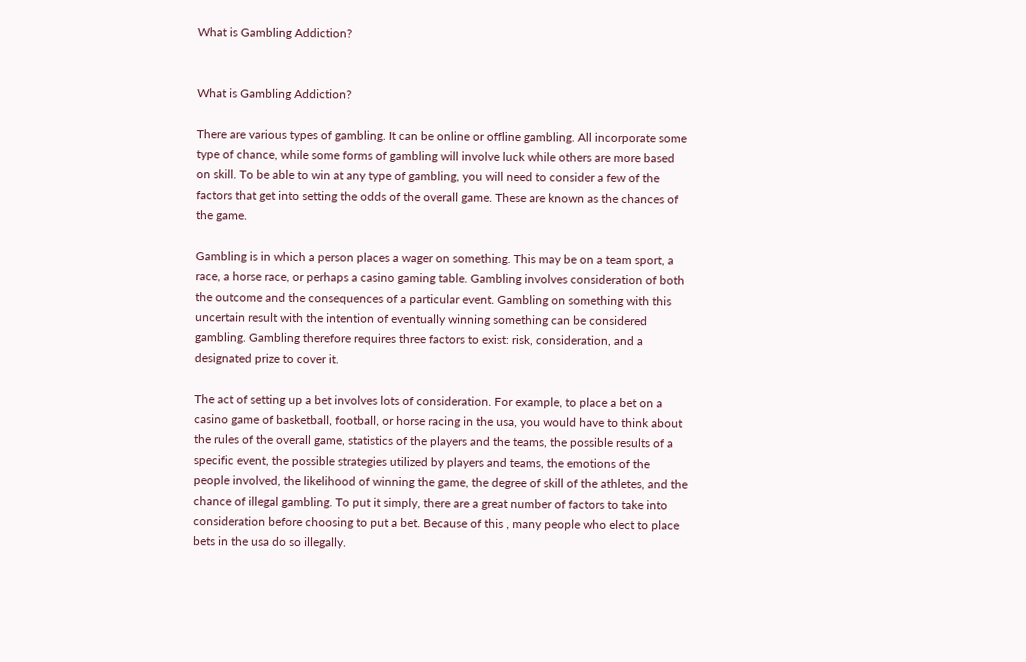What is Gambling Addiction?


What is Gambling Addiction?

There are various types of gambling. It can be online or offline gambling. All incorporate some type of chance, while some forms of gambling will involve luck while others are more based on skill. To be able to win at any type of gambling, you will need to consider a few of the factors that get into setting the odds of the overall game. These are known as the chances of the game.

Gambling is in which a person places a wager on something. This may be on a team sport, a race, a horse race, or perhaps a casino gaming table. Gambling involves consideration of both the outcome and the consequences of a particular event. Gambling on something with this uncertain result with the intention of eventually winning something can be considered gambling. Gambling therefore requires three factors to exist: risk, consideration, and a designated prize to cover it.

The act of setting up a bet involves lots of consideration. For example, to place a bet on a casino game of basketball, football, or horse racing in the usa, you would have to think about the rules of the overall game, statistics of the players and the teams, the possible results of a specific event, the possible strategies utilized by players and teams, the emotions of the people involved, the likelihood of winning the game, the degree of skill of the athletes, and the chance of illegal gambling. To put it simply, there are a great number of factors to take into consideration before choosing to put a bet. Because of this , many people who elect to place bets in the usa do so illegally.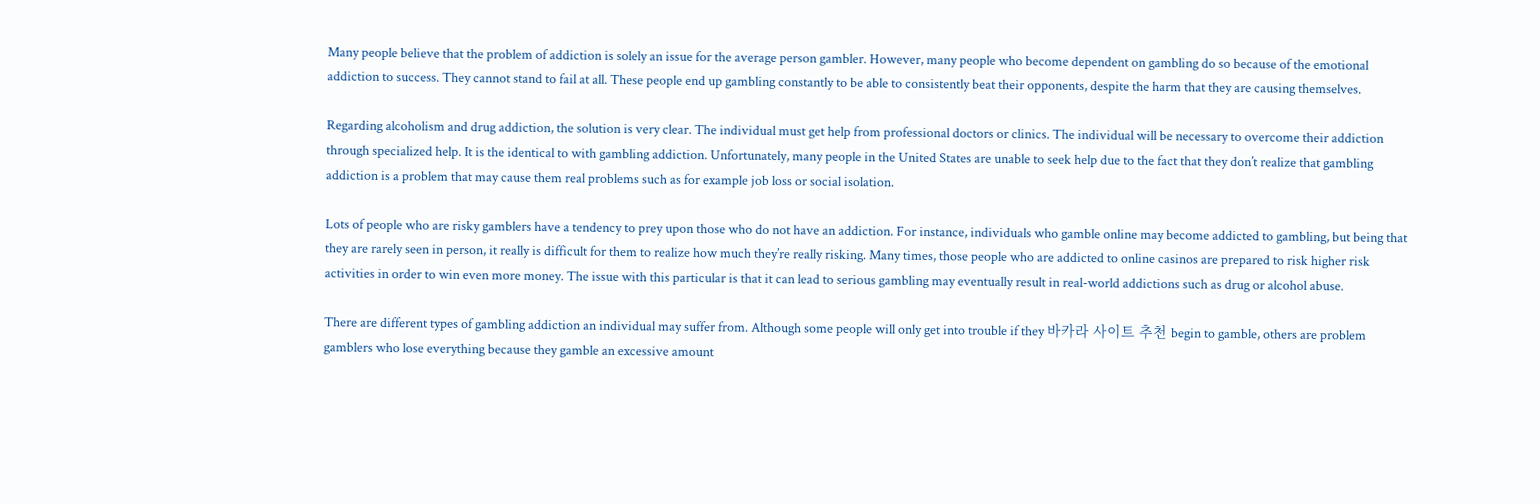Many people believe that the problem of addiction is solely an issue for the average person gambler. However, many people who become dependent on gambling do so because of the emotional addiction to success. They cannot stand to fail at all. These people end up gambling constantly to be able to consistently beat their opponents, despite the harm that they are causing themselves.

Regarding alcoholism and drug addiction, the solution is very clear. The individual must get help from professional doctors or clinics. The individual will be necessary to overcome their addiction through specialized help. It is the identical to with gambling addiction. Unfortunately, many people in the United States are unable to seek help due to the fact that they don’t realize that gambling addiction is a problem that may cause them real problems such as for example job loss or social isolation.

Lots of people who are risky gamblers have a tendency to prey upon those who do not have an addiction. For instance, individuals who gamble online may become addicted to gambling, but being that they are rarely seen in person, it really is difficult for them to realize how much they’re really risking. Many times, those people who are addicted to online casinos are prepared to risk higher risk activities in order to win even more money. The issue with this particular is that it can lead to serious gambling may eventually result in real-world addictions such as drug or alcohol abuse.

There are different types of gambling addiction an individual may suffer from. Although some people will only get into trouble if they 바카라 사이트 추천 begin to gamble, others are problem gamblers who lose everything because they gamble an excessive amount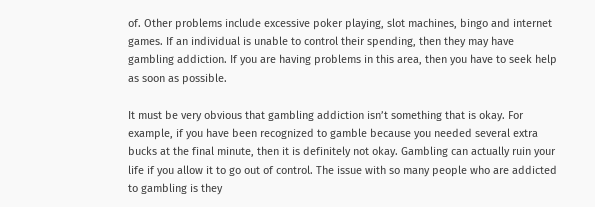of. Other problems include excessive poker playing, slot machines, bingo and internet games. If an individual is unable to control their spending, then they may have gambling addiction. If you are having problems in this area, then you have to seek help as soon as possible.

It must be very obvious that gambling addiction isn’t something that is okay. For example, if you have been recognized to gamble because you needed several extra bucks at the final minute, then it is definitely not okay. Gambling can actually ruin your life if you allow it to go out of control. The issue with so many people who are addicted to gambling is they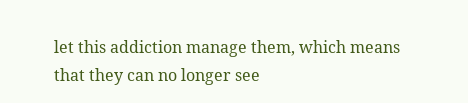let this addiction manage them, which means that they can no longer see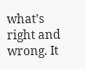what’s right and wrong. It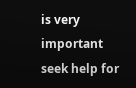is very important seek help for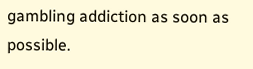gambling addiction as soon as possible.